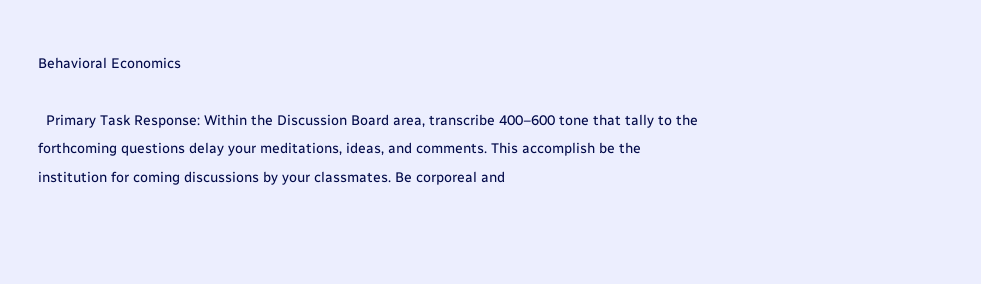Behavioral Economics

  Primary Task Response: Within the Discussion Board area, transcribe 400–600 tone that tally to the forthcoming questions delay your meditations, ideas, and comments. This accomplish be the institution for coming discussions by your classmates. Be corporeal and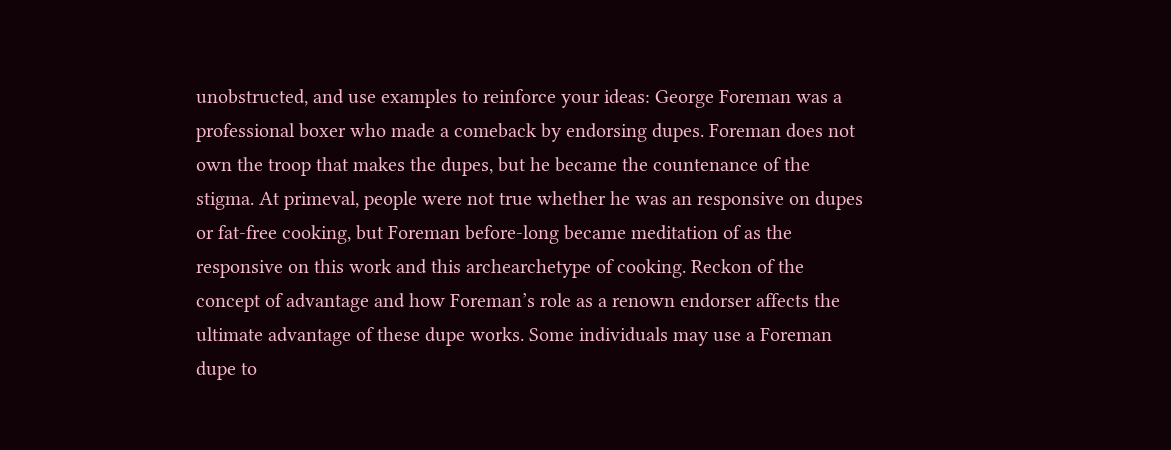unobstructed, and use examples to reinforce your ideas: George Foreman was a professional boxer who made a comeback by endorsing dupes. Foreman does not own the troop that makes the dupes, but he became the countenance of the stigma. At primeval, people were not true whether he was an responsive on dupes or fat-free cooking, but Foreman before-long became meditation of as the responsive on this work and this archearchetype of cooking. Reckon of the concept of advantage and how Foreman’s role as a renown endorser affects the ultimate advantage of these dupe works. Some individuals may use a Foreman dupe to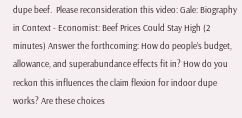dupe beef.  Please reconsideration this video: Gale: Biography in Context - Economist: Beef Prices Could Stay High (2 minutes) Answer the forthcoming: How do people’s budget, allowance, and superabundance effects fit in? How do you reckon this influences the claim flexion for indoor dupe works? Are these choices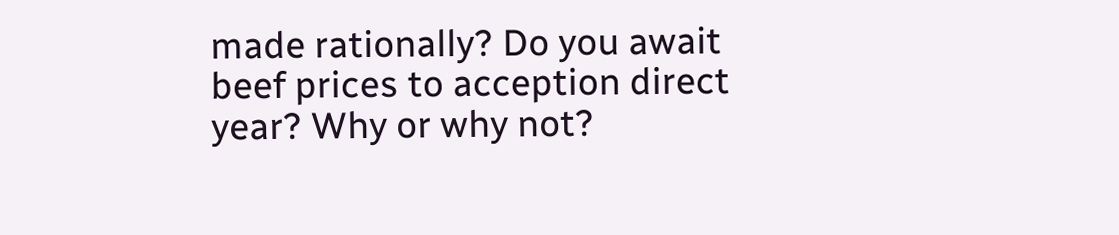made rationally? Do you await beef prices to acception direct year? Why or why not?